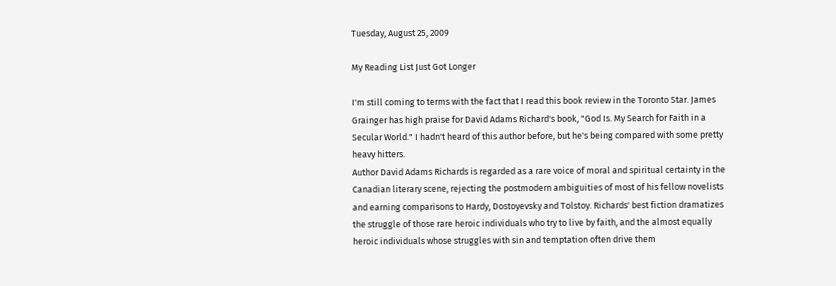Tuesday, August 25, 2009

My Reading List Just Got Longer

I'm still coming to terms with the fact that I read this book review in the Toronto Star. James Grainger has high praise for David Adams Richard's book, "God Is. My Search for Faith in a Secular World." I hadn't heard of this author before, but he's being compared with some pretty heavy hitters.
Author David Adams Richards is regarded as a rare voice of moral and spiritual certainty in the Canadian literary scene, rejecting the postmodern ambiguities of most of his fellow novelists and earning comparisons to Hardy, Dostoyevsky and Tolstoy. Richards' best fiction dramatizes the struggle of those rare heroic individuals who try to live by faith, and the almost equally heroic individuals whose struggles with sin and temptation often drive them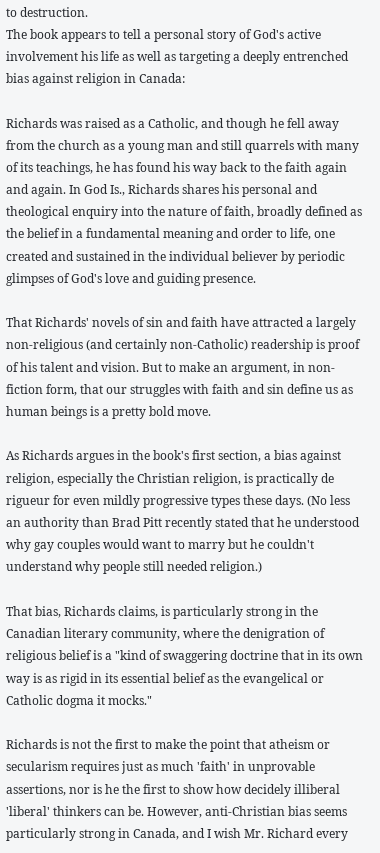to destruction.
The book appears to tell a personal story of God's active involvement his life as well as targeting a deeply entrenched bias against religion in Canada:

Richards was raised as a Catholic, and though he fell away from the church as a young man and still quarrels with many of its teachings, he has found his way back to the faith again and again. In God Is., Richards shares his personal and theological enquiry into the nature of faith, broadly defined as the belief in a fundamental meaning and order to life, one created and sustained in the individual believer by periodic glimpses of God's love and guiding presence.

That Richards' novels of sin and faith have attracted a largely non-religious (and certainly non-Catholic) readership is proof of his talent and vision. But to make an argument, in non-fiction form, that our struggles with faith and sin define us as human beings is a pretty bold move.

As Richards argues in the book's first section, a bias against religion, especially the Christian religion, is practically de rigueur for even mildly progressive types these days. (No less an authority than Brad Pitt recently stated that he understood why gay couples would want to marry but he couldn't understand why people still needed religion.)

That bias, Richards claims, is particularly strong in the Canadian literary community, where the denigration of religious belief is a "kind of swaggering doctrine that in its own way is as rigid in its essential belief as the evangelical or Catholic dogma it mocks."

Richards is not the first to make the point that atheism or secularism requires just as much 'faith' in unprovable assertions, nor is he the first to show how decidely illiberal 'liberal' thinkers can be. However, anti-Christian bias seems particularly strong in Canada, and I wish Mr. Richard every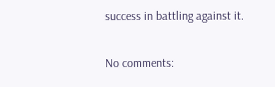success in battling against it.

No comments: